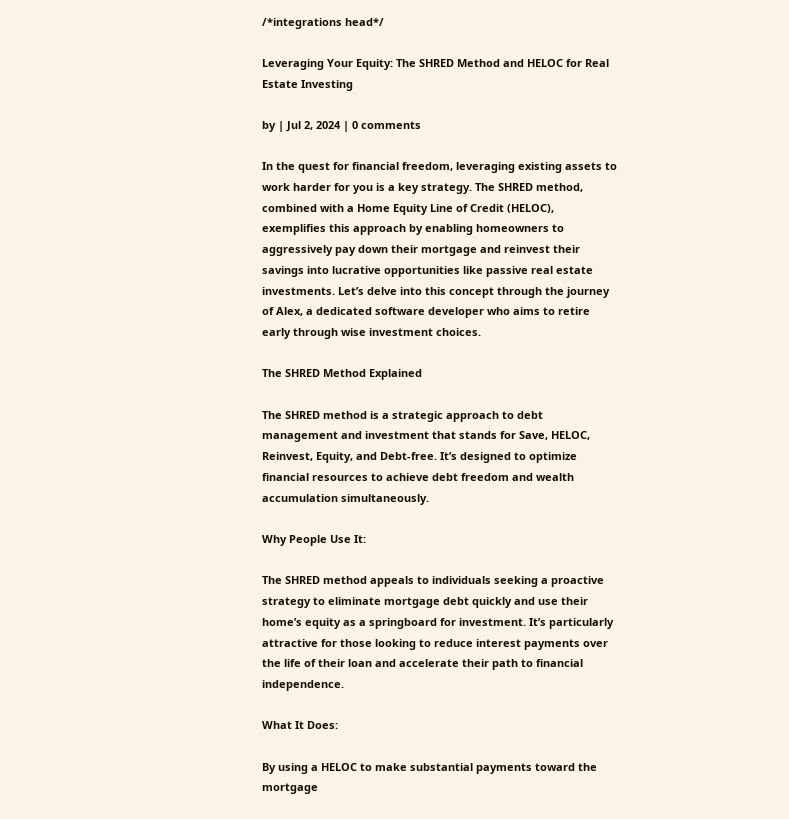/*integrations head*/

Leveraging Your Equity: The SHRED Method and HELOC for Real Estate Investing

by | Jul 2, 2024 | 0 comments

In the quest for financial freedom, leveraging existing assets to work harder for you is a key strategy. The SHRED method, combined with a Home Equity Line of Credit (HELOC), exemplifies this approach by enabling homeowners to aggressively pay down their mortgage and reinvest their savings into lucrative opportunities like passive real estate investments. Let’s delve into this concept through the journey of Alex, a dedicated software developer who aims to retire early through wise investment choices.

The SHRED Method Explained

The SHRED method is a strategic approach to debt management and investment that stands for Save, HELOC, Reinvest, Equity, and Debt-free. It’s designed to optimize financial resources to achieve debt freedom and wealth accumulation simultaneously.

Why People Use It:

The SHRED method appeals to individuals seeking a proactive strategy to eliminate mortgage debt quickly and use their home’s equity as a springboard for investment. It’s particularly attractive for those looking to reduce interest payments over the life of their loan and accelerate their path to financial independence.

What It Does:

By using a HELOC to make substantial payments toward the mortgage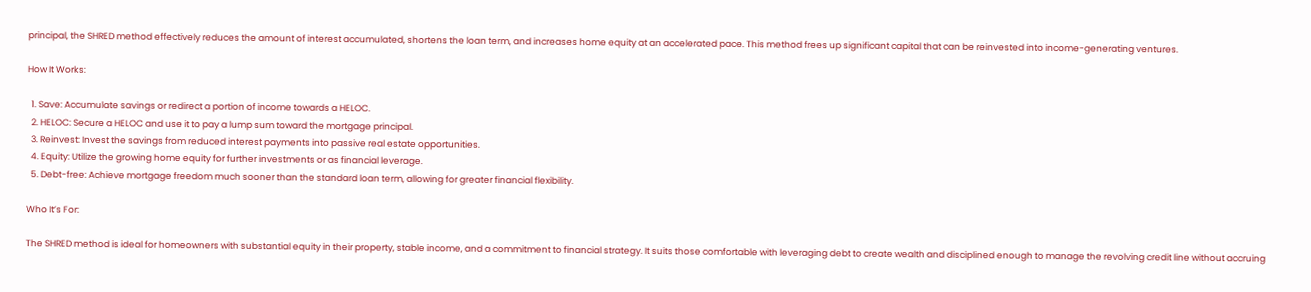principal, the SHRED method effectively reduces the amount of interest accumulated, shortens the loan term, and increases home equity at an accelerated pace. This method frees up significant capital that can be reinvested into income-generating ventures.

How It Works:

  1. Save: Accumulate savings or redirect a portion of income towards a HELOC.
  2. HELOC: Secure a HELOC and use it to pay a lump sum toward the mortgage principal.
  3. Reinvest: Invest the savings from reduced interest payments into passive real estate opportunities.
  4. Equity: Utilize the growing home equity for further investments or as financial leverage.
  5. Debt-free: Achieve mortgage freedom much sooner than the standard loan term, allowing for greater financial flexibility.

Who It’s For:

The SHRED method is ideal for homeowners with substantial equity in their property, stable income, and a commitment to financial strategy. It suits those comfortable with leveraging debt to create wealth and disciplined enough to manage the revolving credit line without accruing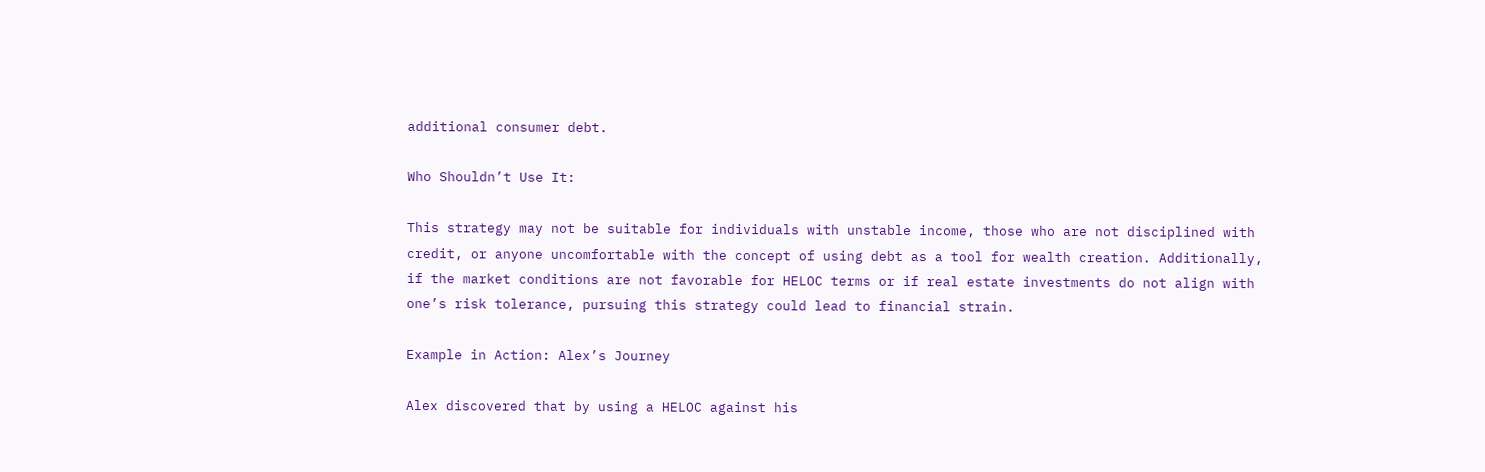additional consumer debt.

Who Shouldn’t Use It:

This strategy may not be suitable for individuals with unstable income, those who are not disciplined with credit, or anyone uncomfortable with the concept of using debt as a tool for wealth creation. Additionally, if the market conditions are not favorable for HELOC terms or if real estate investments do not align with one’s risk tolerance, pursuing this strategy could lead to financial strain.

Example in Action: Alex’s Journey

Alex discovered that by using a HELOC against his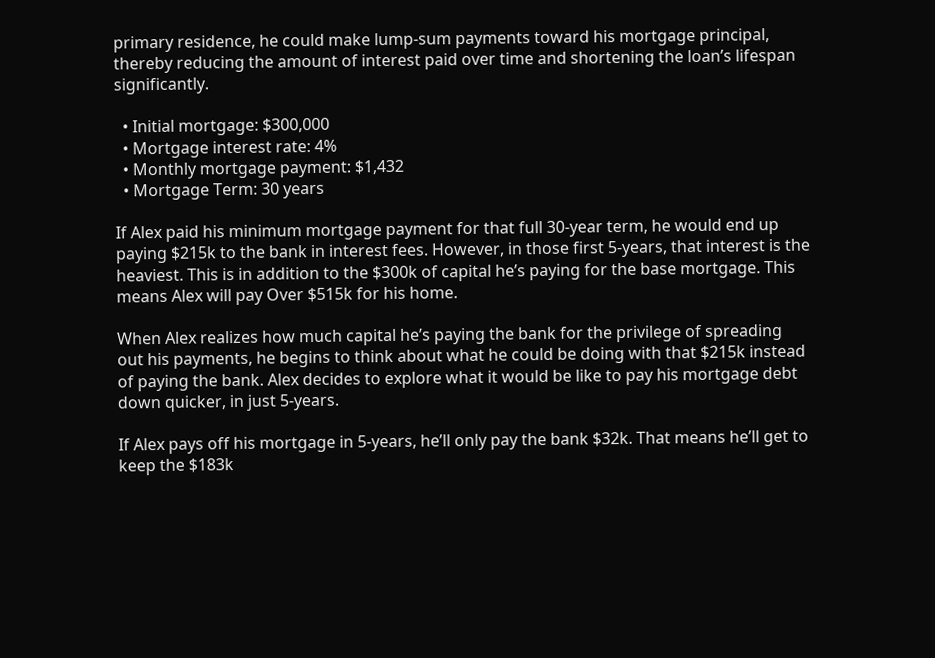primary residence, he could make lump-sum payments toward his mortgage principal, thereby reducing the amount of interest paid over time and shortening the loan’s lifespan significantly.

  • Initial mortgage: $300,000
  • Mortgage interest rate: 4%
  • Monthly mortgage payment: $1,432
  • Mortgage Term: 30 years

If Alex paid his minimum mortgage payment for that full 30-year term, he would end up paying $215k to the bank in interest fees. However, in those first 5-years, that interest is the heaviest. This is in addition to the $300k of capital he’s paying for the base mortgage. This means Alex will pay Over $515k for his home.

When Alex realizes how much capital he’s paying the bank for the privilege of spreading out his payments, he begins to think about what he could be doing with that $215k instead of paying the bank. Alex decides to explore what it would be like to pay his mortgage debt down quicker, in just 5-years.

If Alex pays off his mortgage in 5-years, he’ll only pay the bank $32k. That means he’ll get to keep the $183k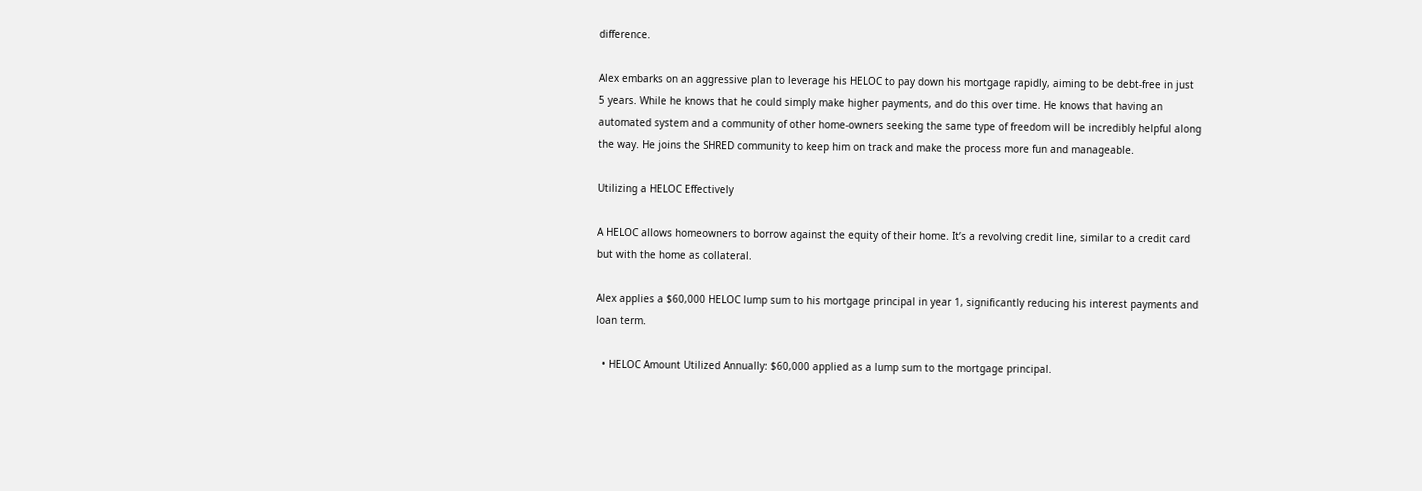difference.

Alex embarks on an aggressive plan to leverage his HELOC to pay down his mortgage rapidly, aiming to be debt-free in just 5 years. While he knows that he could simply make higher payments, and do this over time. He knows that having an automated system and a community of other home-owners seeking the same type of freedom will be incredibly helpful along the way. He joins the SHRED community to keep him on track and make the process more fun and manageable.

Utilizing a HELOC Effectively

A HELOC allows homeowners to borrow against the equity of their home. It’s a revolving credit line, similar to a credit card but with the home as collateral.

Alex applies a $60,000 HELOC lump sum to his mortgage principal in year 1, significantly reducing his interest payments and loan term.

  • HELOC Amount Utilized Annually: $60,000 applied as a lump sum to the mortgage principal.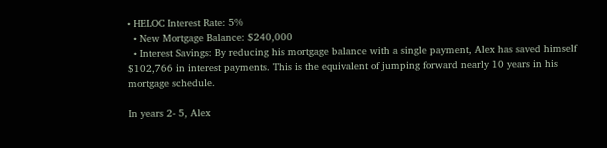• HELOC Interest Rate: 5%
  • New Mortgage Balance: $240,000
  • Interest Savings: By reducing his mortgage balance with a single payment, Alex has saved himself $102,766 in interest payments. This is the equivalent of jumping forward nearly 10 years in his mortgage schedule.

In years 2- 5, Alex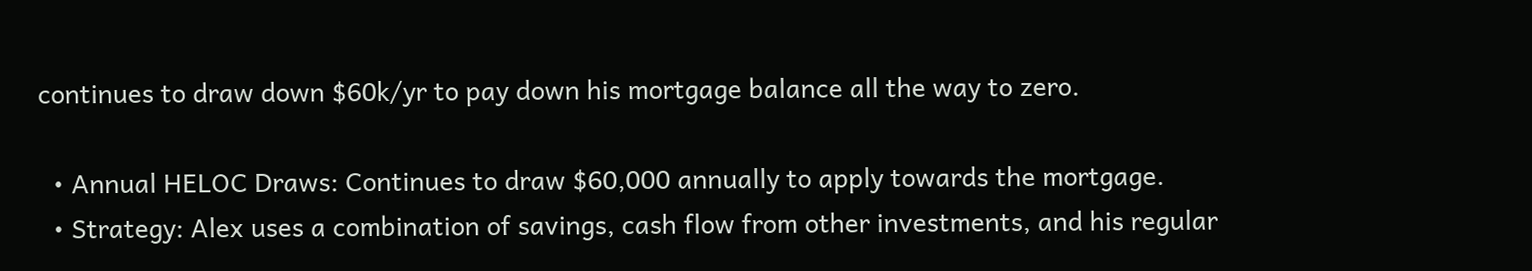continues to draw down $60k/yr to pay down his mortgage balance all the way to zero.

  • Annual HELOC Draws: Continues to draw $60,000 annually to apply towards the mortgage.
  • Strategy: Alex uses a combination of savings, cash flow from other investments, and his regular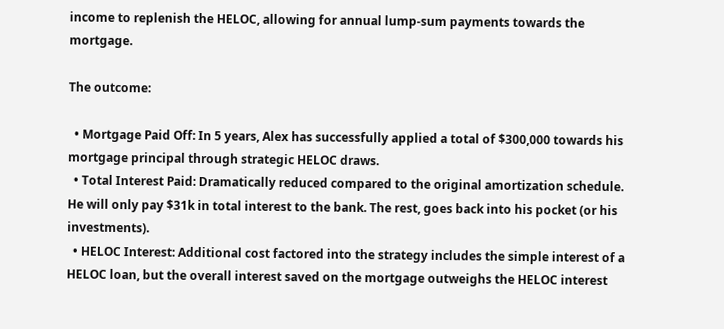income to replenish the HELOC, allowing for annual lump-sum payments towards the mortgage.

The outcome:

  • Mortgage Paid Off: In 5 years, Alex has successfully applied a total of $300,000 towards his mortgage principal through strategic HELOC draws.
  • Total Interest Paid: Dramatically reduced compared to the original amortization schedule. He will only pay $31k in total interest to the bank. The rest, goes back into his pocket (or his investments).
  • HELOC Interest: Additional cost factored into the strategy includes the simple interest of a HELOC loan, but the overall interest saved on the mortgage outweighs the HELOC interest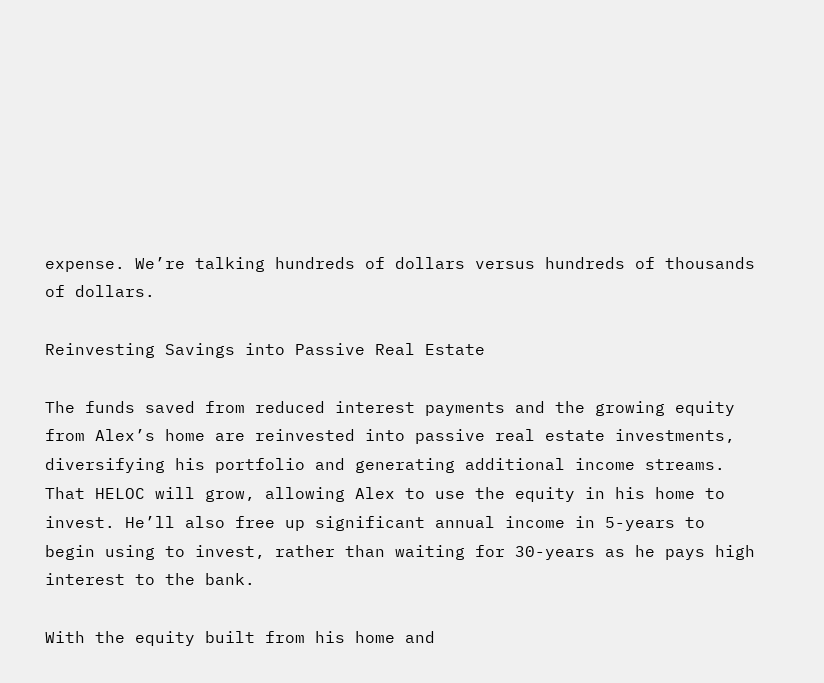expense. We’re talking hundreds of dollars versus hundreds of thousands of dollars.

Reinvesting Savings into Passive Real Estate

The funds saved from reduced interest payments and the growing equity from Alex’s home are reinvested into passive real estate investments, diversifying his portfolio and generating additional income streams. That HELOC will grow, allowing Alex to use the equity in his home to invest. He’ll also free up significant annual income in 5-years to begin using to invest, rather than waiting for 30-years as he pays high interest to the bank.

With the equity built from his home and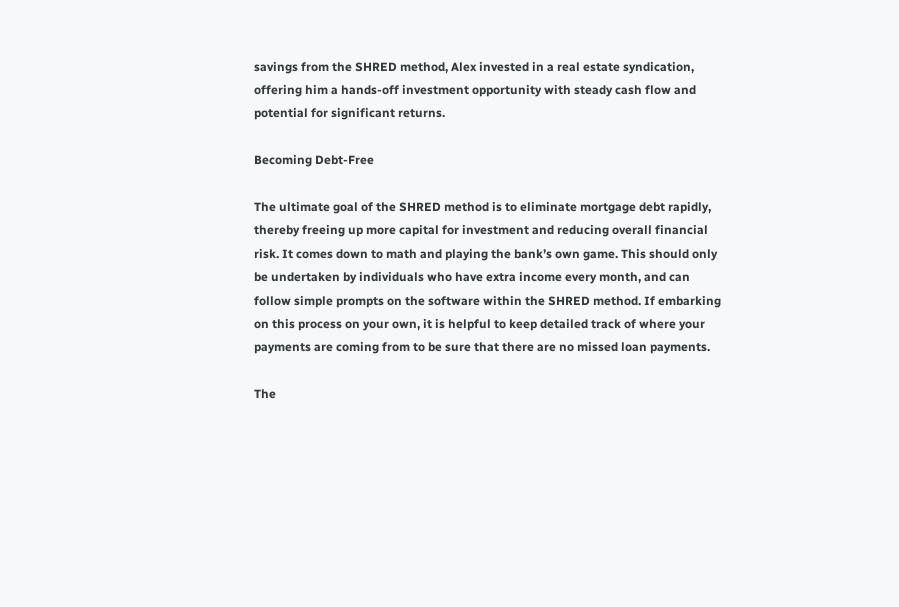savings from the SHRED method, Alex invested in a real estate syndication, offering him a hands-off investment opportunity with steady cash flow and potential for significant returns.

Becoming Debt-Free

The ultimate goal of the SHRED method is to eliminate mortgage debt rapidly, thereby freeing up more capital for investment and reducing overall financial risk. It comes down to math and playing the bank’s own game. This should only be undertaken by individuals who have extra income every month, and can follow simple prompts on the software within the SHRED method. If embarking on this process on your own, it is helpful to keep detailed track of where your payments are coming from to be sure that there are no missed loan payments.

The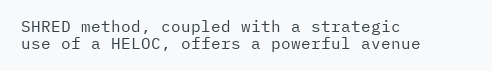SHRED method, coupled with a strategic use of a HELOC, offers a powerful avenue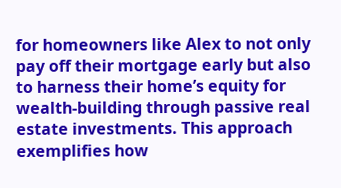for homeowners like Alex to not only pay off their mortgage early but also to harness their home’s equity for wealth-building through passive real estate investments. This approach exemplifies how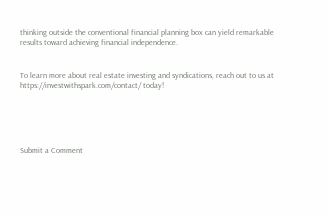thinking outside the conventional financial planning box can yield remarkable results toward achieving financial independence.


To learn more about real estate investing and syndications, reach out to us at https://investwithspark.com/contact/ today!





Submit a Comment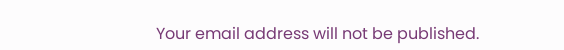Your email address will not be published.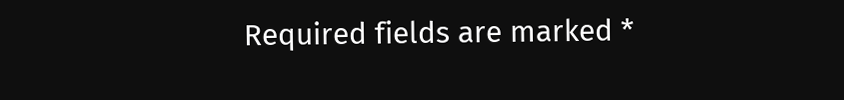Required fields are marked *